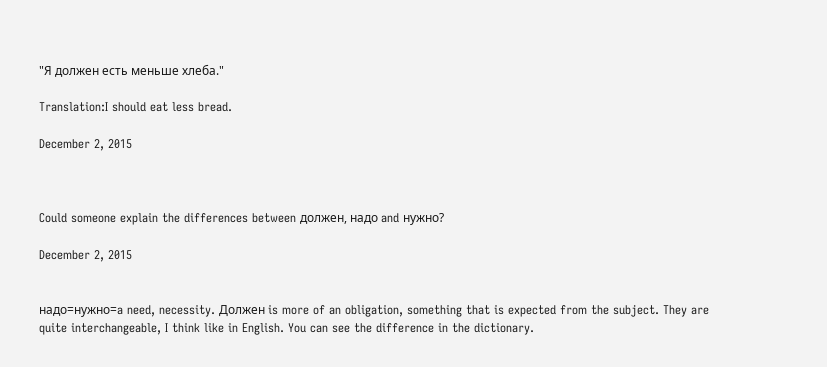"Я должен есть меньше хлеба."

Translation:I should eat less bread.

December 2, 2015



Could someone explain the differences between должен, надо and нужно?

December 2, 2015


надо=нужно=a need, necessity. Должен is more of an obligation, something that is expected from the subject. They are quite interchangeable, I think like in English. You can see the difference in the dictionary.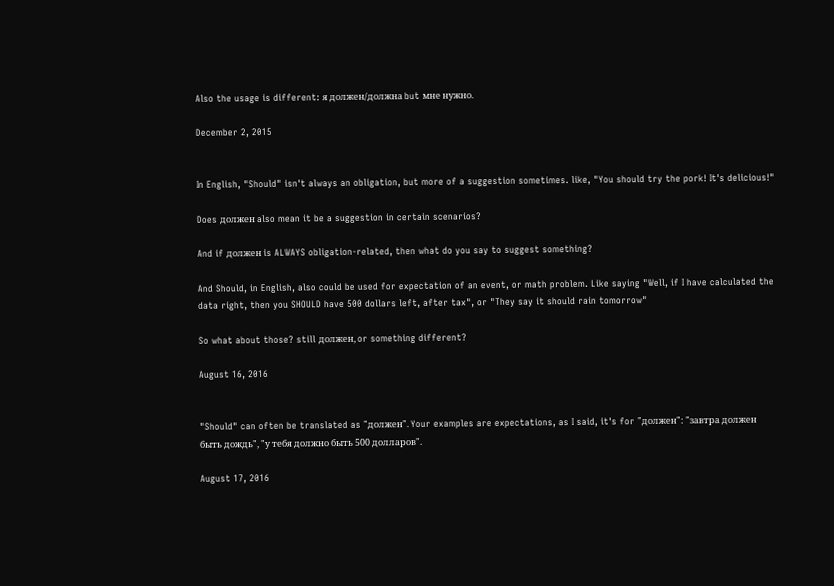Also the usage is different: я должен/должна but мне нужно.

December 2, 2015


In English, "Should" isn't always an obligation, but more of a suggestion sometimes. like, "You should try the pork! It's delicious!"

Does должен also mean it be a suggestion in certain scenarios?

And if должен is ALWAYS obligation-related, then what do you say to suggest something?

And Should, in English, also could be used for expectation of an event, or math problem. Like saying "Well, if I have calculated the data right, then you SHOULD have 500 dollars left, after tax", or "They say it should rain tomorrow"

So what about those? still должен, or something different?

August 16, 2016


"Should" can often be translated as "должен". Your examples are expectations, as I said, it's for "должен": "завтра должен быть дождь", "у тебя должно быть 500 долларов".

August 17, 2016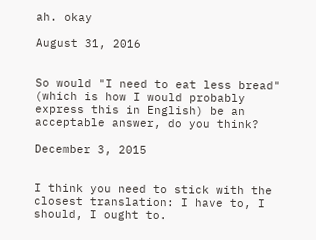ah. okay

August 31, 2016


So would "I need to eat less bread" (which is how I would probably express this in English) be an acceptable answer, do you think?

December 3, 2015


I think you need to stick with the closest translation: I have to, I should, I ought to.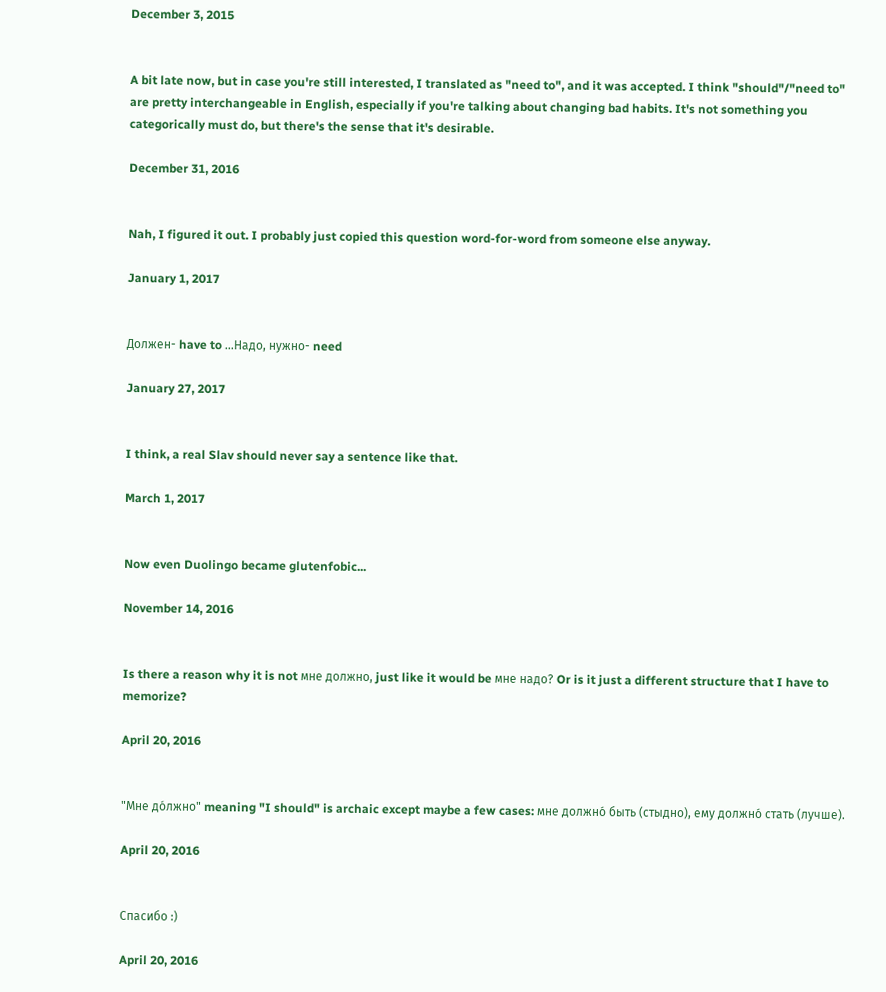December 3, 2015


A bit late now, but in case you're still interested, I translated as "need to", and it was accepted. I think "should"/"need to" are pretty interchangeable in English, especially if you're talking about changing bad habits. It's not something you categorically must do, but there's the sense that it's desirable.

December 31, 2016


Nah, I figured it out. I probably just copied this question word-for-word from someone else anyway.

January 1, 2017


Должен- have to ...Надо, нужно- need

January 27, 2017


I think, a real Slav should never say a sentence like that.

March 1, 2017


Now even Duolingo became glutenfobic...

November 14, 2016


Is there a reason why it is not мне должно, just like it would be мне надо? Or is it just a different structure that I have to memorize?

April 20, 2016


"Мне до́лжно" meaning "I should" is archaic except maybe a few cases: мне должно́ быть (стыдно), ему должно́ стать (лучше).

April 20, 2016


Спасибо :)

April 20, 2016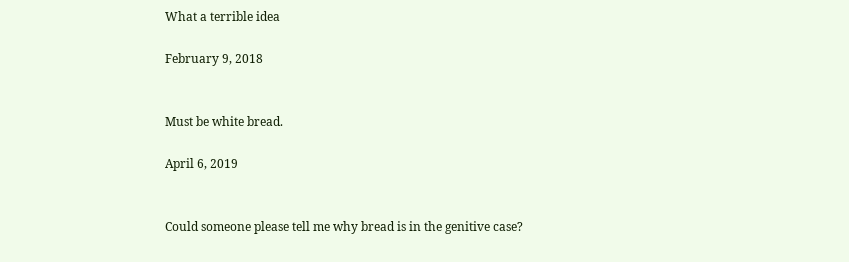What a terrible idea

February 9, 2018


Must be white bread.

April 6, 2019


Could someone please tell me why bread is in the genitive case?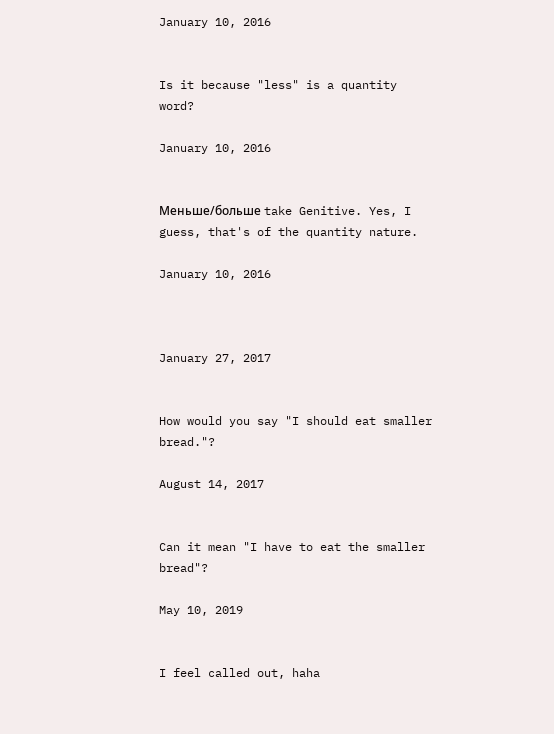January 10, 2016


Is it because "less" is a quantity word?

January 10, 2016


Меньше/больше take Genitive. Yes, I guess, that's of the quantity nature.

January 10, 2016



January 27, 2017


How would you say "I should eat smaller bread."?

August 14, 2017


Can it mean "I have to eat the smaller bread"?

May 10, 2019


I feel called out, haha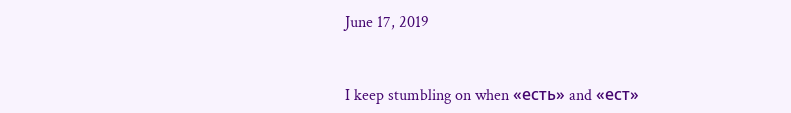June 17, 2019


I keep stumbling on when «есть» and «ест»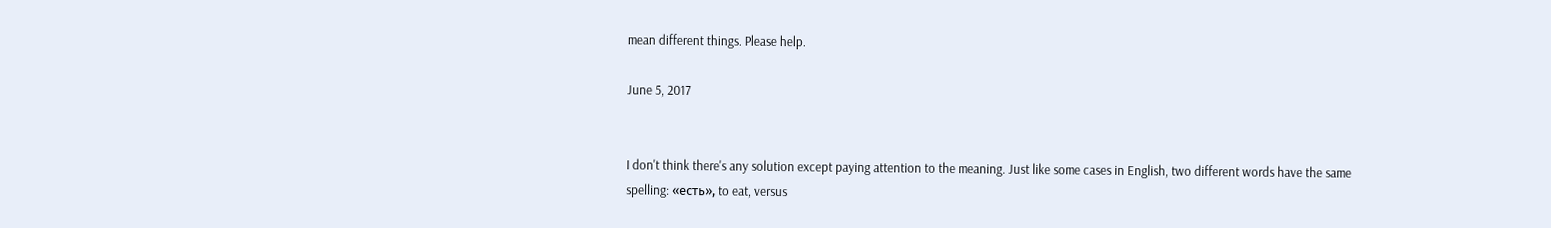mean different things. Please help.

June 5, 2017


I don't think there's any solution except paying attention to the meaning. Just like some cases in English, two different words have the same spelling: «есть», to eat, versus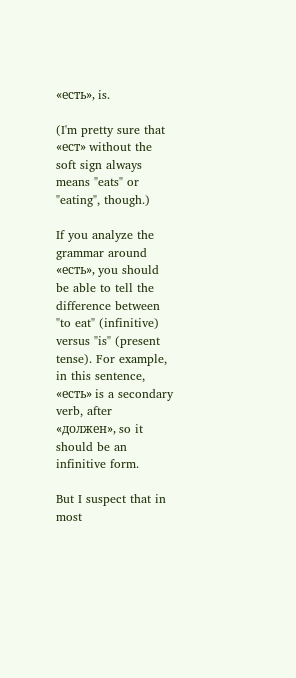«есть», is.

(I'm pretty sure that «ест» without the soft sign always means "eats" or "eating", though.)

If you analyze the grammar around «есть», you should be able to tell the difference between "to eat" (infinitive) versus "is" (present tense). For example, in this sentence, «есть» is a secondary verb, after «должен», so it should be an infinitive form.

But I suspect that in most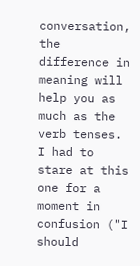conversation, the difference in meaning will help you as much as the verb tenses. I had to stare at this one for a moment in confusion ("I should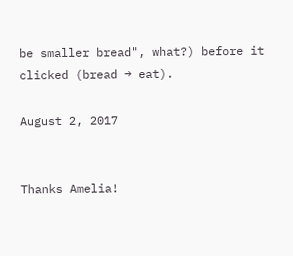be smaller bread", what?) before it clicked (bread → eat).

August 2, 2017


Thanks Amelia!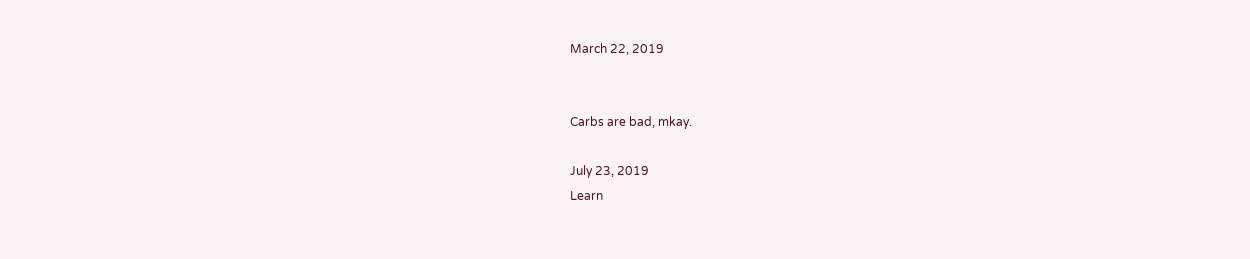March 22, 2019


Carbs are bad, mkay.

July 23, 2019
Learn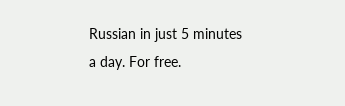Russian in just 5 minutes a day. For free.